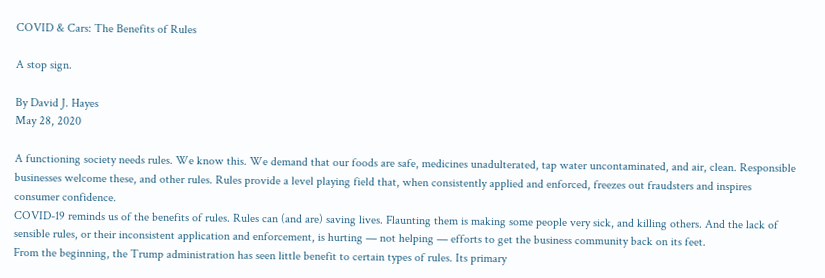COVID & Cars: The Benefits of Rules

A stop sign.

By David J. Hayes
May 28, 2020

A functioning society needs rules. We know this. We demand that our foods are safe, medicines unadulterated, tap water uncontaminated, and air, clean. Responsible businesses welcome these, and other rules. Rules provide a level playing field that, when consistently applied and enforced, freezes out fraudsters and inspires consumer confidence.
COVID-19 reminds us of the benefits of rules. Rules can (and are) saving lives. Flaunting them is making some people very sick, and killing others. And the lack of sensible rules, or their inconsistent application and enforcement, is hurting — not helping — efforts to get the business community back on its feet.
From the beginning, the Trump administration has seen little benefit to certain types of rules. Its primary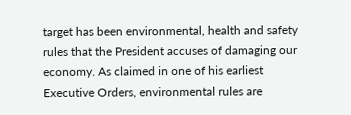target has been environmental, health and safety rules that the President accuses of damaging our economy. As claimed in one of his earliest Executive Orders, environmental rules are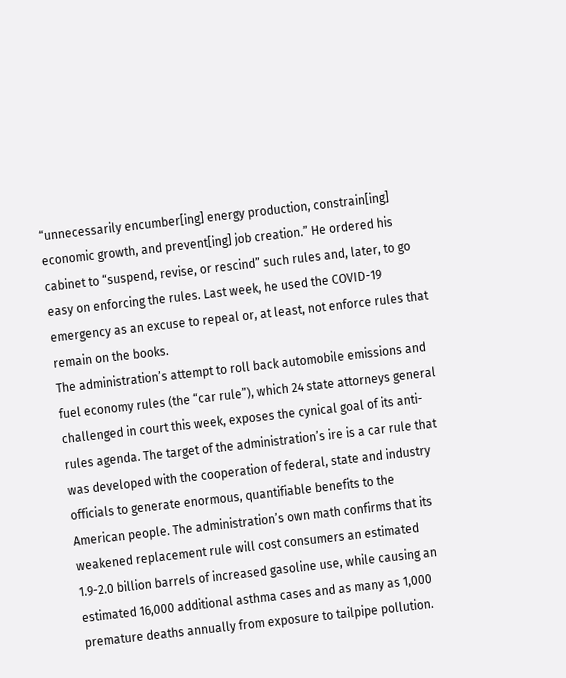“unnecessarily encumber[ing] energy production, constrain[ing] economic growth, and prevent[ing] job creation.” He ordered his cabinet to “suspend, revise, or rescind” such rules and, later, to go easy on enforcing the rules. Last week, he used the COVID-19 emergency as an excuse to repeal or, at least, not enforce rules that remain on the books.
The administration’s attempt to roll back automobile emissions and fuel economy rules (the “car rule”), which 24 state attorneys general challenged in court this week, exposes the cynical goal of its anti-rules agenda. The target of the administration’s ire is a car rule that was developed with the cooperation of federal, state and industry officials to generate enormous, quantifiable benefits to the American people. The administration’s own math confirms that its weakened replacement rule will cost consumers an estimated 1.9-2.0 billion barrels of increased gasoline use, while causing an estimated 16,000 additional asthma cases and as many as 1,000 premature deaths annually from exposure to tailpipe pollution.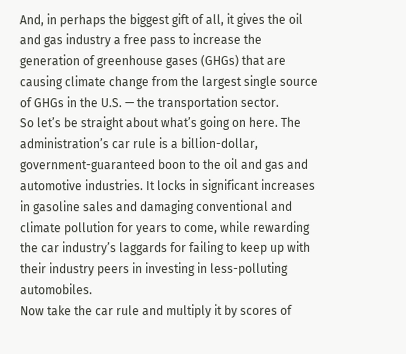And, in perhaps the biggest gift of all, it gives the oil and gas industry a free pass to increase the generation of greenhouse gases (GHGs) that are causing climate change from the largest single source of GHGs in the U.S. — the transportation sector.
So let’s be straight about what’s going on here. The administration’s car rule is a billion-dollar, government-guaranteed boon to the oil and gas and automotive industries. It locks in significant increases in gasoline sales and damaging conventional and climate pollution for years to come, while rewarding the car industry’s laggards for failing to keep up with their industry peers in investing in less-polluting automobiles.
Now take the car rule and multiply it by scores of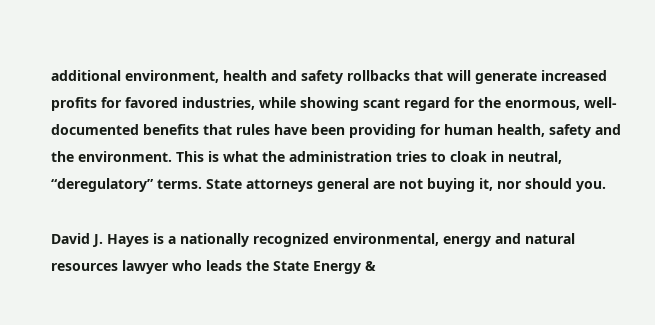additional environment, health and safety rollbacks that will generate increased profits for favored industries, while showing scant regard for the enormous, well-documented benefits that rules have been providing for human health, safety and the environment. This is what the administration tries to cloak in neutral, “deregulatory” terms. State attorneys general are not buying it, nor should you.

David J. Hayes is a nationally recognized environmental, energy and natural resources lawyer who leads the State Energy &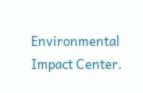Environmental Impact Center.